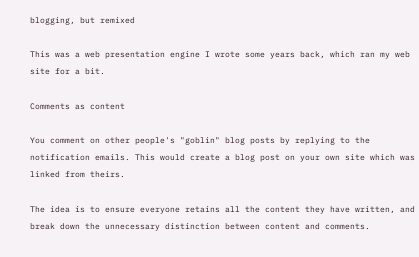blogging, but remixed

This was a web presentation engine I wrote some years back, which ran my web site for a bit.

Comments as content

You comment on other people's "goblin" blog posts by replying to the notification emails. This would create a blog post on your own site which was linked from theirs.

The idea is to ensure everyone retains all the content they have written, and break down the unnecessary distinction between content and comments.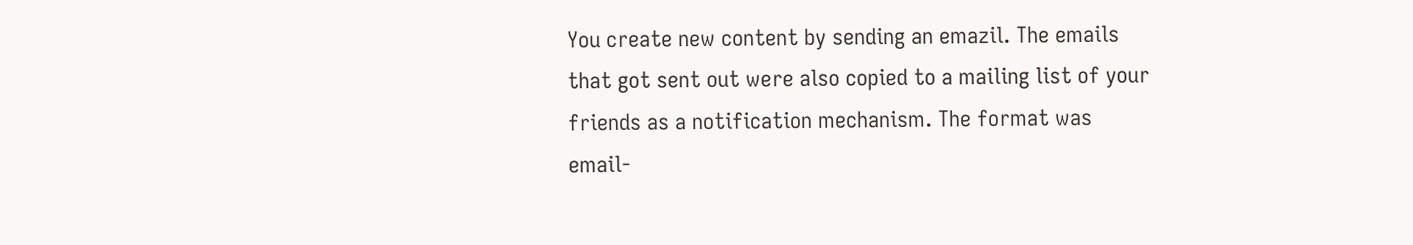You create new content by sending an emazil. The emails that got sent out were also copied to a mailing list of your friends as a notification mechanism. The format was email-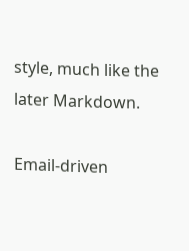style, much like the later Markdown.

Email-driven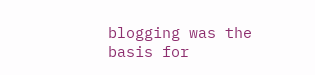blogging was the basis for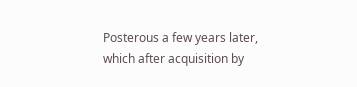Posterous a few years later, which after acquisition by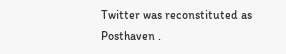Twitter was reconstituted as Posthaven .